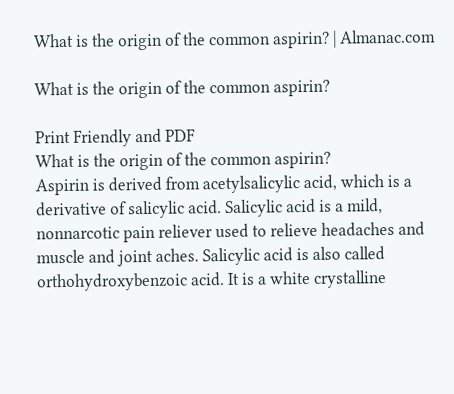What is the origin of the common aspirin? | Almanac.com

What is the origin of the common aspirin?

Print Friendly and PDF
What is the origin of the common aspirin?
Aspirin is derived from acetylsalicylic acid, which is a derivative of salicylic acid. Salicylic acid is a mild, nonnarcotic pain reliever used to relieve headaches and muscle and joint aches. Salicylic acid is also called orthohydroxybenzoic acid. It is a white crystalline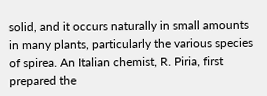solid, and it occurs naturally in small amounts in many plants, particularly the various species of spirea. An Italian chemist, R. Piria, first prepared the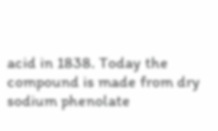acid in 1838. Today the compound is made from dry sodium phenolate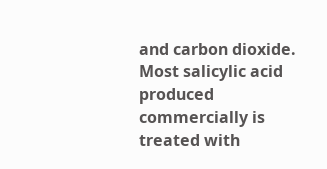and carbon dioxide. Most salicylic acid produced commercially is treated with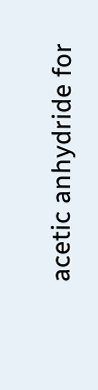acetic anhydride for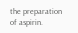the preparation of aspirin.